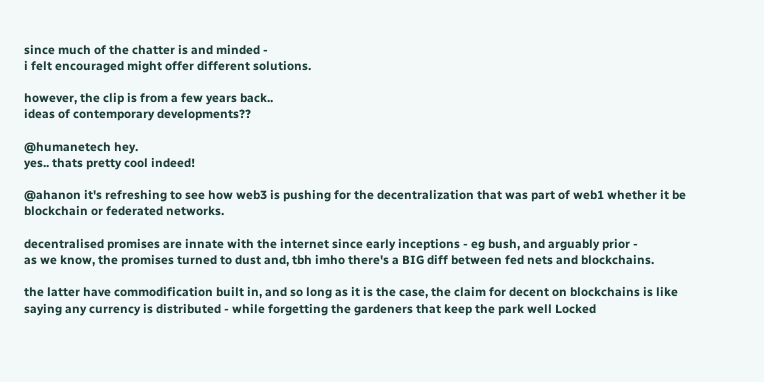since much of the chatter is and minded -
i felt encouraged might offer different solutions.

however, the clip is from a few years back..
ideas of contemporary developments??

@humanetech hey.
yes.. thats pretty cool indeed!

@ahanon it's refreshing to see how web3 is pushing for the decentralization that was part of web1 whether it be blockchain or federated networks.

decentralised promises are innate with the internet since early inceptions - eg bush, and arguably prior -
as we know, the promises turned to dust and, tbh imho there's a BIG diff between fed nets and blockchains.

the latter have commodification built in, and so long as it is the case, the claim for decent on blockchains is like saying any currency is distributed - while forgetting the gardeners that keep the park well Locked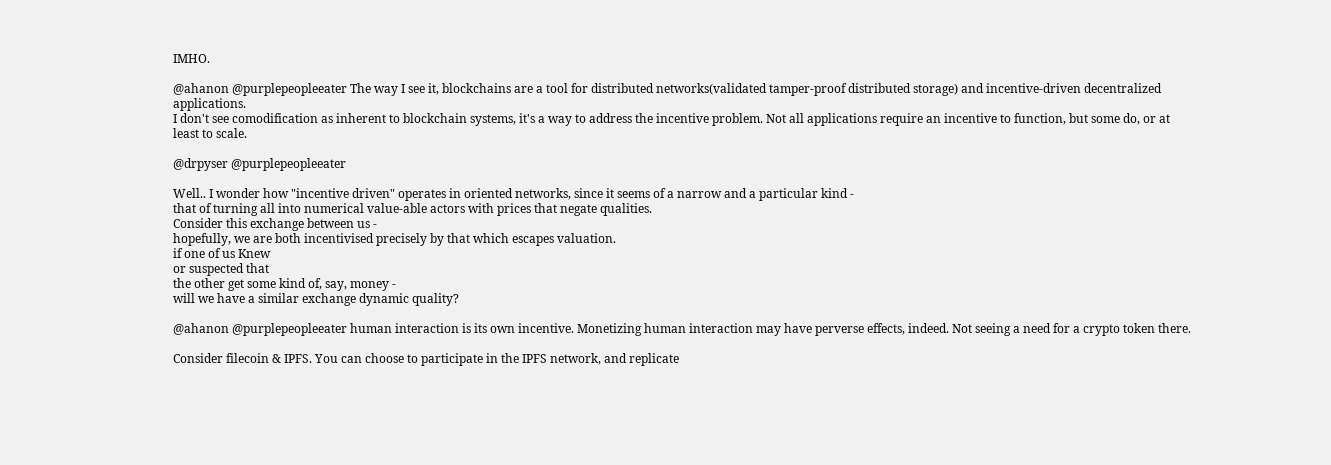IMHO.

@ahanon @purplepeopleeater The way I see it, blockchains are a tool for distributed networks(validated tamper-proof distributed storage) and incentive-driven decentralized applications.
I don't see comodification as inherent to blockchain systems, it's a way to address the incentive problem. Not all applications require an incentive to function, but some do, or at least to scale.

@drpyser @purplepeopleeater

Well.. I wonder how "incentive driven" operates in oriented networks, since it seems of a narrow and a particular kind -
that of turning all into numerical value-able actors with prices that negate qualities.
Consider this exchange between us -
hopefully, we are both incentivised precisely by that which escapes valuation.
if one of us Knew
or suspected that
the other get some kind of, say, money -
will we have a similar exchange dynamic quality?

@ahanon @purplepeopleeater human interaction is its own incentive. Monetizing human interaction may have perverse effects, indeed. Not seeing a need for a crypto token there.

Consider filecoin & IPFS. You can choose to participate in the IPFS network, and replicate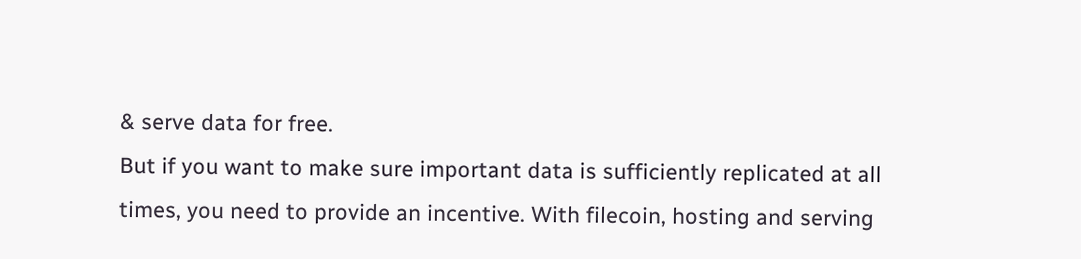& serve data for free.
But if you want to make sure important data is sufficiently replicated at all times, you need to provide an incentive. With filecoin, hosting and serving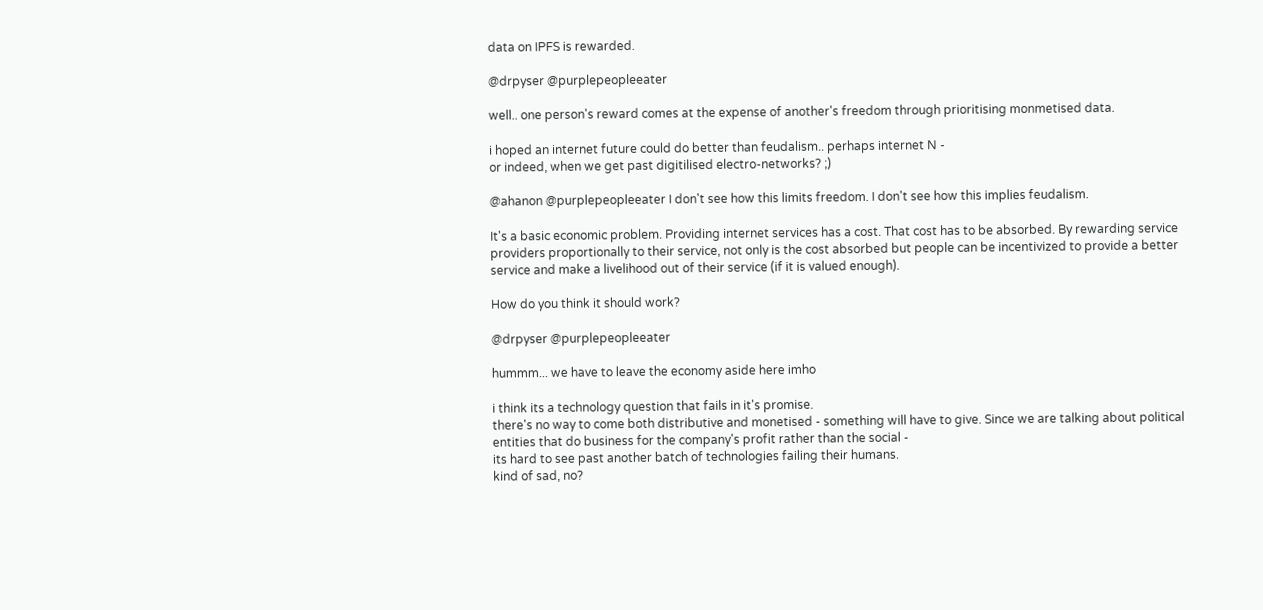data on IPFS is rewarded.

@drpyser @purplepeopleeater

well.. one person's reward comes at the expense of another's freedom through prioritising monmetised data.

i hoped an internet future could do better than feudalism.. perhaps internet N -
or indeed, when we get past digitilised electro-networks? ;)

@ahanon @purplepeopleeater I don't see how this limits freedom. I don't see how this implies feudalism.

It's a basic economic problem. Providing internet services has a cost. That cost has to be absorbed. By rewarding service providers proportionally to their service, not only is the cost absorbed but people can be incentivized to provide a better service and make a livelihood out of their service (if it is valued enough).

How do you think it should work?

@drpyser @purplepeopleeater

hummm... we have to leave the economy aside here imho

i think its a technology question that fails in it's promise.
there's no way to come both distributive and monetised - something will have to give. Since we are talking about political entities that do business for the company's profit rather than the social -
its hard to see past another batch of technologies failing their humans.
kind of sad, no?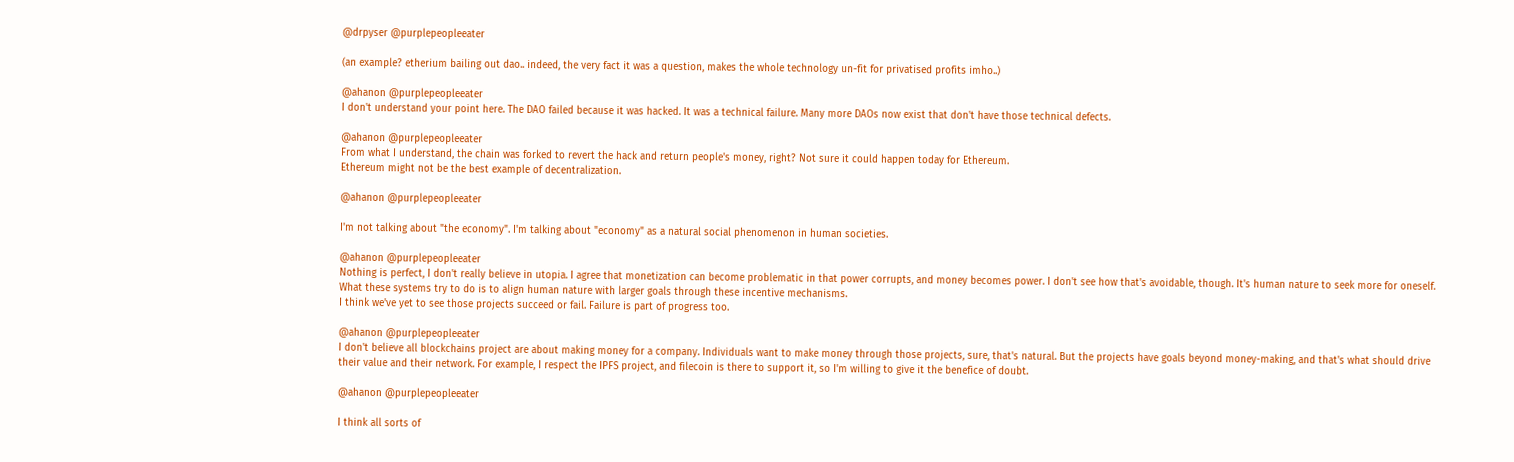@drpyser @purplepeopleeater

(an example? etherium bailing out dao.. indeed, the very fact it was a question, makes the whole technology un-fit for privatised profits imho..)

@ahanon @purplepeopleeater
I don't understand your point here. The DAO failed because it was hacked. It was a technical failure. Many more DAOs now exist that don't have those technical defects.

@ahanon @purplepeopleeater
From what I understand, the chain was forked to revert the hack and return people's money, right? Not sure it could happen today for Ethereum.
Ethereum might not be the best example of decentralization.

@ahanon @purplepeopleeater

I'm not talking about "the economy". I'm talking about "economy" as a natural social phenomenon in human societies.

@ahanon @purplepeopleeater
Nothing is perfect, I don't really believe in utopia. I agree that monetization can become problematic in that power corrupts, and money becomes power. I don't see how that's avoidable, though. It's human nature to seek more for oneself. What these systems try to do is to align human nature with larger goals through these incentive mechanisms.
I think we've yet to see those projects succeed or fail. Failure is part of progress too.

@ahanon @purplepeopleeater
I don't believe all blockchains project are about making money for a company. Individuals want to make money through those projects, sure, that's natural. But the projects have goals beyond money-making, and that's what should drive their value and their network. For example, I respect the IPFS project, and filecoin is there to support it, so I'm willing to give it the benefice of doubt.

@ahanon @purplepeopleeater

I think all sorts of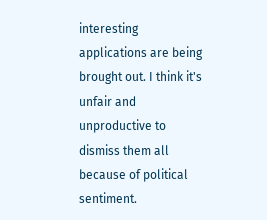interesting applications are being brought out. I think it's unfair and unproductive to dismiss them all because of political sentiment.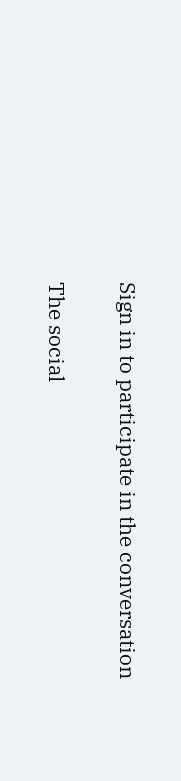Sign in to participate in the conversation

The social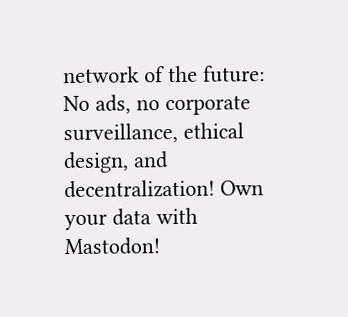network of the future: No ads, no corporate surveillance, ethical design, and decentralization! Own your data with Mastodon!